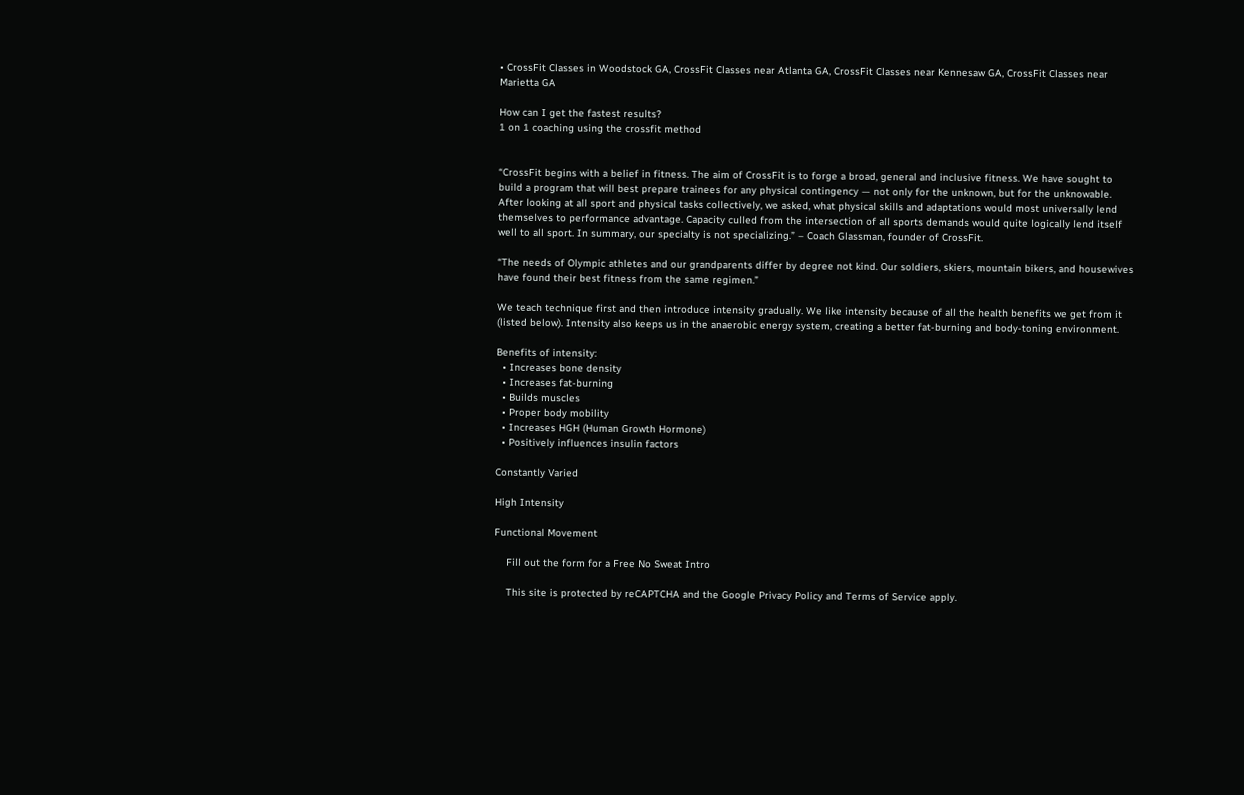• CrossFit Classes in Woodstock GA, CrossFit Classes near Atlanta GA, CrossFit Classes near Kennesaw GA, CrossFit Classes near Marietta GA

How can I get the fastest results?
1 on 1 coaching using the crossfit method


“CrossFit begins with a belief in fitness. The aim of CrossFit is to forge a broad, general and inclusive fitness. We have sought to build a program that will best prepare trainees for any physical contingency — not only for the unknown, but for the unknowable. After looking at all sport and physical tasks collectively, we asked, what physical skills and adaptations would most universally lend themselves to performance advantage. Capacity culled from the intersection of all sports demands would quite logically lend itself well to all sport. In summary, our specialty is not specializing.” – Coach Glassman, founder of CrossFit.

“The needs of Olympic athletes and our grandparents differ by degree not kind. Our soldiers, skiers, mountain bikers, and housewives have found their best fitness from the same regimen.”

We teach technique first and then introduce intensity gradually. We like intensity because of all the health benefits we get from it (listed below). Intensity also keeps us in the anaerobic energy system, creating a better fat-burning and body-toning environment.

Benefits of intensity:
  • Increases bone density
  • Increases fat-burning
  • Builds muscles
  • Proper body mobility
  • Increases HGH (Human Growth Hormone)
  • Positively influences insulin factors

Constantly Varied

High Intensity

Functional Movement

    Fill out the form for a Free No Sweat Intro

    This site is protected by reCAPTCHA and the Google Privacy Policy and Terms of Service apply.